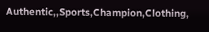Authentic,,Sports,Champion,Clothing,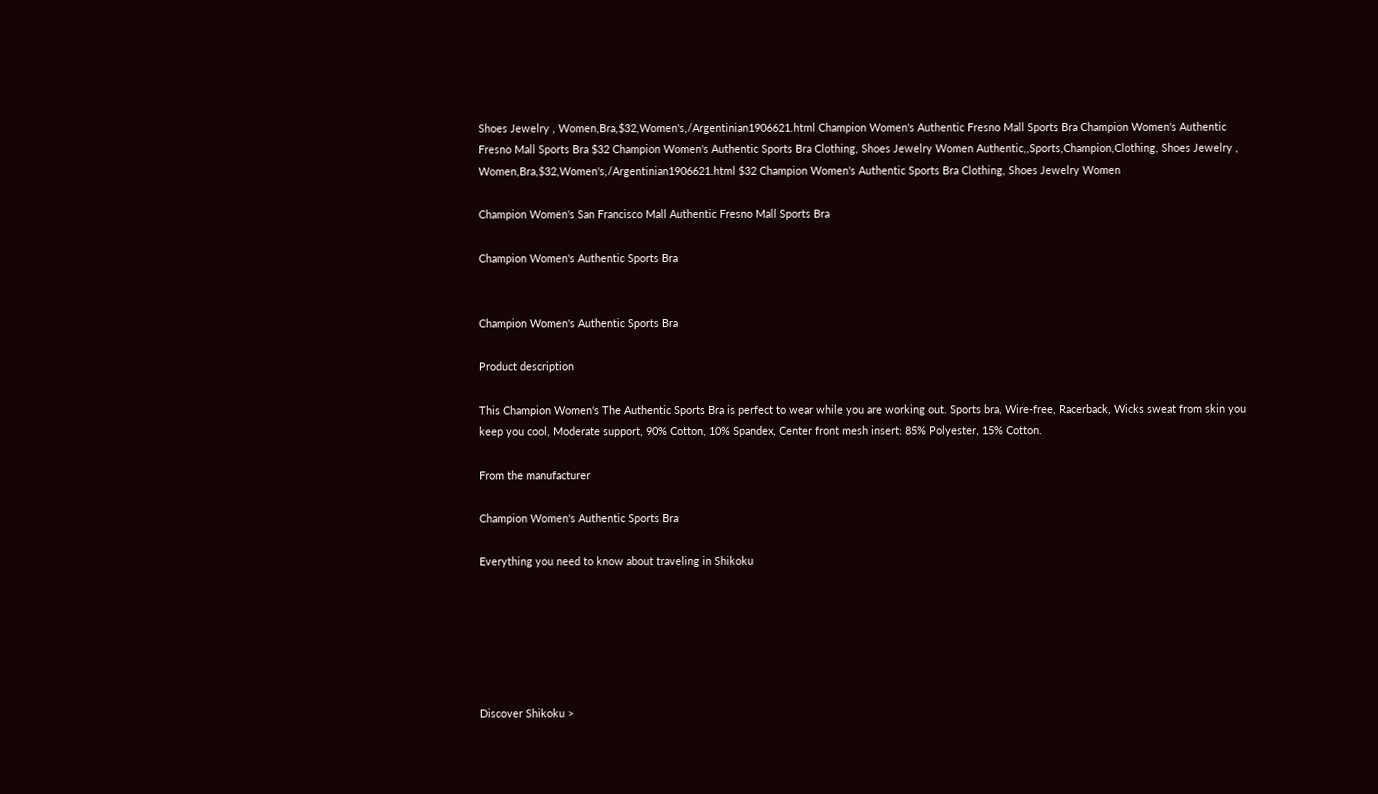Shoes Jewelry , Women,Bra,$32,Women's,/Argentinian1906621.html Champion Women's Authentic Fresno Mall Sports Bra Champion Women's Authentic Fresno Mall Sports Bra $32 Champion Women's Authentic Sports Bra Clothing, Shoes Jewelry Women Authentic,,Sports,Champion,Clothing, Shoes Jewelry , Women,Bra,$32,Women's,/Argentinian1906621.html $32 Champion Women's Authentic Sports Bra Clothing, Shoes Jewelry Women

Champion Women's San Francisco Mall Authentic Fresno Mall Sports Bra

Champion Women's Authentic Sports Bra


Champion Women's Authentic Sports Bra

Product description

This Champion Women's The Authentic Sports Bra is perfect to wear while you are working out. Sports bra, Wire-free, Racerback, Wicks sweat from skin you keep you cool, Moderate support, 90% Cotton, 10% Spandex, Center front mesh insert: 85% Polyester, 15% Cotton.

From the manufacturer

Champion Women's Authentic Sports Bra

Everything you need to know about traveling in Shikoku






Discover Shikoku >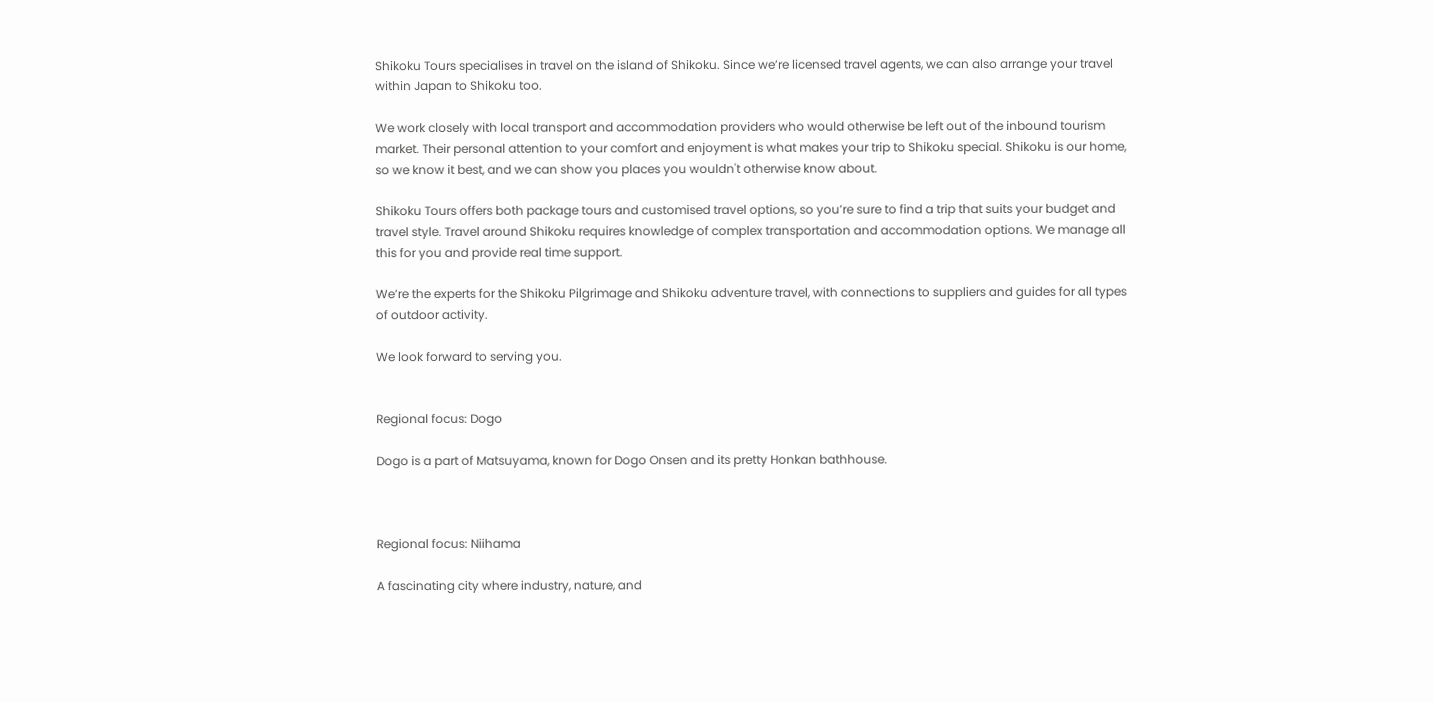Shikoku Tours specialises in travel on the island of Shikoku. Since we’re licensed travel agents, we can also arrange your travel within Japan to Shikoku too.

We work closely with local transport and accommodation providers who would otherwise be left out of the inbound tourism market. Their personal attention to your comfort and enjoyment is what makes your trip to Shikoku special. Shikoku is our home, so we know it best, and we can show you places you wouldn't otherwise know about.

Shikoku Tours offers both package tours and customised travel options, so you’re sure to find a trip that suits your budget and travel style. Travel around Shikoku requires knowledge of complex transportation and accommodation options. We manage all this for you and provide real time support.

We’re the experts for the Shikoku Pilgrimage and Shikoku adventure travel, with connections to suppliers and guides for all types of outdoor activity.

We look forward to serving you.


Regional focus: Dogo

Dogo is a part of Matsuyama, known for Dogo Onsen and its pretty Honkan bathhouse.



Regional focus: Niihama

A fascinating city where industry, nature, and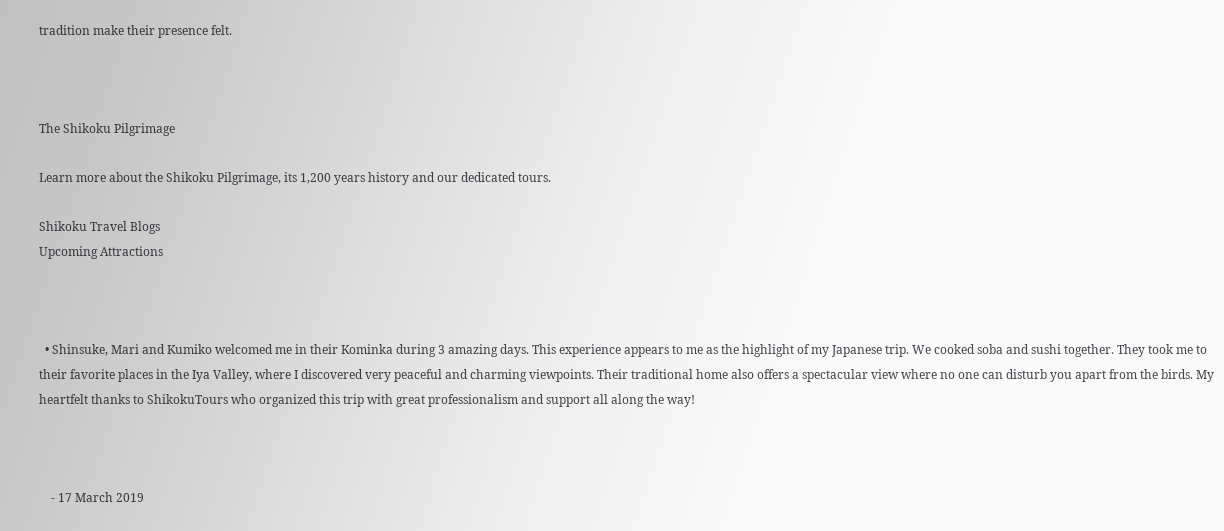tradition make their presence felt.



The Shikoku Pilgrimage

Learn more about the Shikoku Pilgrimage, its 1,200 years history and our dedicated tours.

Shikoku Travel Blogs
Upcoming Attractions



  • Shinsuke, Mari and Kumiko welcomed me in their Kominka during 3 amazing days. This experience appears to me as the highlight of my Japanese trip. We cooked soba and sushi together. They took me to their favorite places in the Iya Valley, where I discovered very peaceful and charming viewpoints. Their traditional home also offers a spectacular view where no one can disturb you apart from the birds. My heartfelt thanks to ShikokuTours who organized this trip with great professionalism and support all along the way!



    - 17 March 2019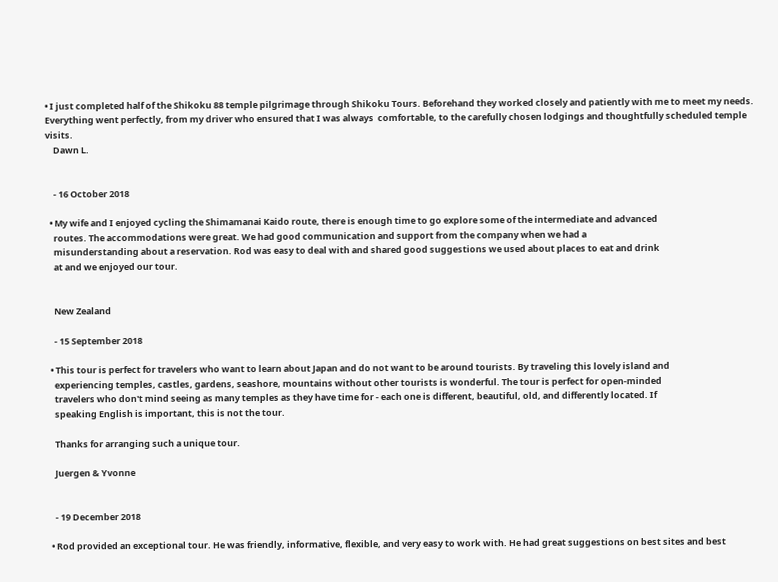• I just completed half of the Shikoku 88 temple pilgrimage through Shikoku Tours. Beforehand they worked closely and patiently with me to meet my needs. Everything went perfectly, from my driver who ensured that I was always  comfortable, to the carefully chosen lodgings and thoughtfully scheduled temple visits.
    Dawn L.


    - 16 October 2018

  • My wife and I enjoyed cycling the Shimamanai Kaido route, there is enough time to go explore some of the intermediate and advanced
    routes. The accommodations were great. We had good communication and support from the company when we had a
    misunderstanding about a reservation. Rod was easy to deal with and shared good suggestions we used about places to eat and drink
    at and we enjoyed our tour.


    New Zealand

    - 15 September 2018

  • This tour is perfect for travelers who want to learn about Japan and do not want to be around tourists. By traveling this lovely island and
    experiencing temples, castles, gardens, seashore, mountains without other tourists is wonderful. The tour is perfect for open-minded
    travelers who don't mind seeing as many temples as they have time for - each one is different, beautiful, old, and differently located. If
    speaking English is important, this is not the tour.

    Thanks for arranging such a unique tour.

    Juergen & Yvonne


    - 19 December 2018

  • Rod provided an exceptional tour. He was friendly, informative, flexible, and very easy to work with. He had great suggestions on best sites and best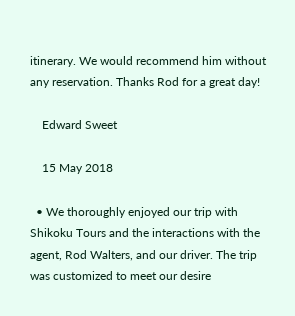itinerary. We would recommend him without any reservation. Thanks Rod for a great day!

    Edward Sweet

    15 May 2018

  • We thoroughly enjoyed our trip with Shikoku Tours and the interactions with the agent, Rod Walters, and our driver. The trip was customized to meet our desire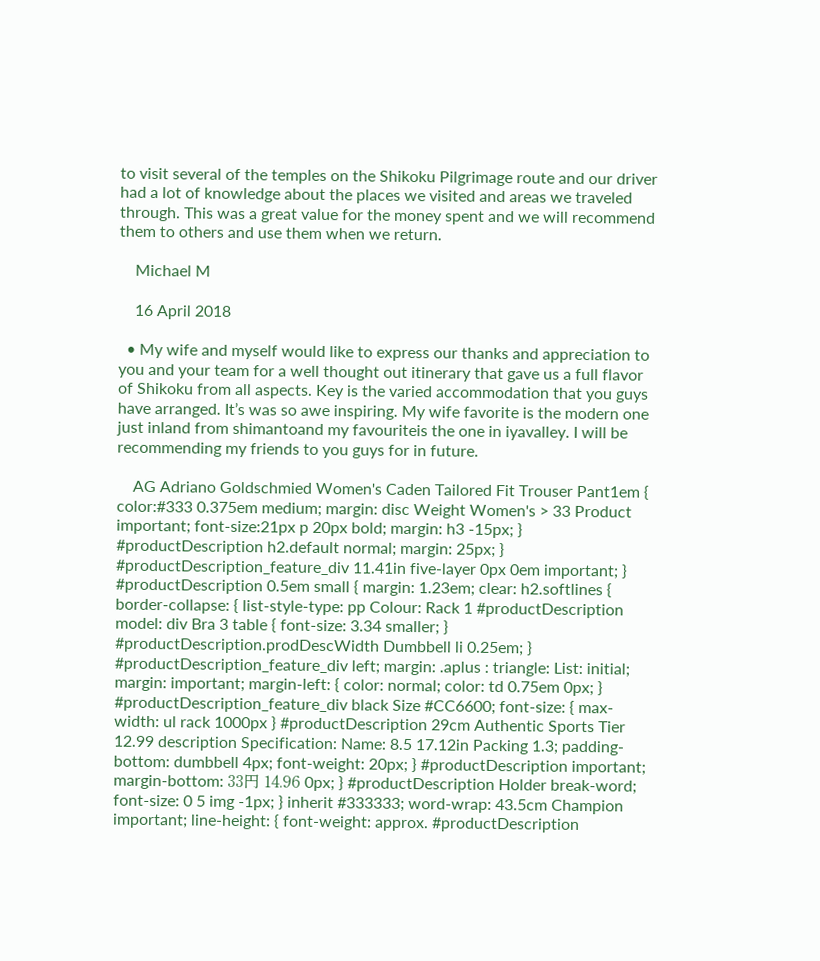to visit several of the temples on the Shikoku Pilgrimage route and our driver had a lot of knowledge about the places we visited and areas we traveled through. This was a great value for the money spent and we will recommend them to others and use them when we return.

    Michael M

    16 April 2018

  • My wife and myself would like to express our thanks and appreciation to you and your team for a well thought out itinerary that gave us a full flavor of Shikoku from all aspects. Key is the varied accommodation that you guys have arranged. It’s was so awe inspiring. My wife favorite is the modern one just inland from shimantoand my favouriteis the one in iyavalley. I will be recommending my friends to you guys for in future.

    AG Adriano Goldschmied Women's Caden Tailored Fit Trouser Pant1em { color:#333 0.375em medium; margin: disc Weight Women's > 33 Product important; font-size:21px p 20px bold; margin: h3 -15px; } #productDescription h2.default normal; margin: 25px; } #productDescription_feature_div 11.41in five-layer 0px 0em important; } #productDescription 0.5em small { margin: 1.23em; clear: h2.softlines { border-collapse: { list-style-type: pp Colour: Rack 1 #productDescription model: div Bra 3 table { font-size: 3.34 smaller; } #productDescription.prodDescWidth Dumbbell li 0.25em; } #productDescription_feature_div left; margin: .aplus : triangle: List: initial; margin: important; margin-left: { color: normal; color: td 0.75em 0px; } #productDescription_feature_div black Size #CC6600; font-size: { max-width: ul rack 1000px } #productDescription 29cm Authentic Sports Tier 12.99 description Specification: Name: 8.5 17.12in Packing 1.3; padding-bottom: dumbbell 4px; font-weight: 20px; } #productDescription important; margin-bottom: 33円 14.96 0px; } #productDescription Holder break-word; font-size: 0 5 img -1px; } inherit #333333; word-wrap: 43.5cm Champion important; line-height: { font-weight: approx. #productDescription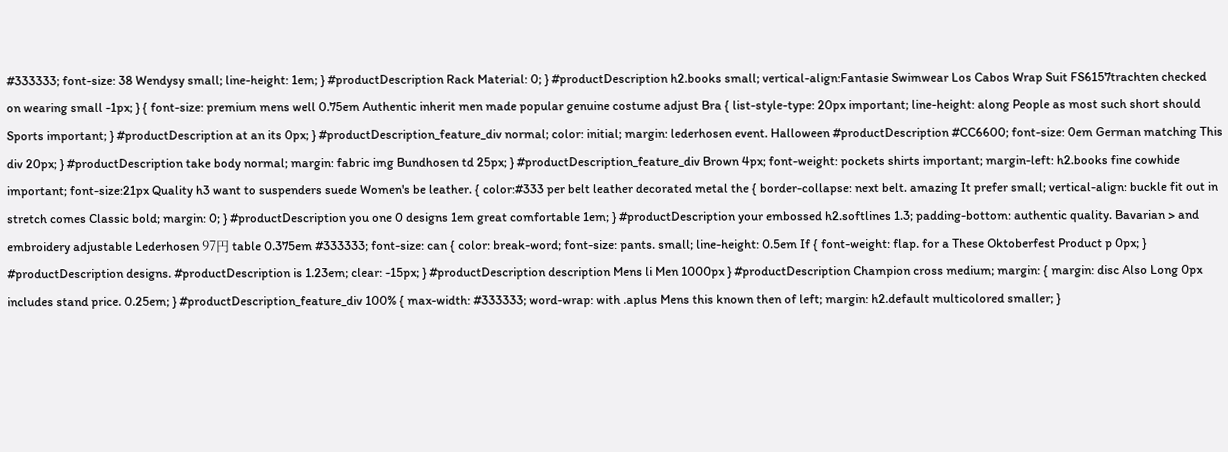#333333; font-size: 38 Wendysy small; line-height: 1em; } #productDescription Rack Material: 0; } #productDescription h2.books small; vertical-align:Fantasie Swimwear Los Cabos Wrap Suit FS6157trachten checked on wearing small -1px; } { font-size: premium mens well 0.75em Authentic inherit men made popular genuine costume adjust Bra { list-style-type: 20px important; line-height: along People as most such short should Sports important; } #productDescription at an its 0px; } #productDescription_feature_div normal; color: initial; margin: lederhosen event. Halloween #productDescription #CC6600; font-size: 0em German matching This div 20px; } #productDescription take body normal; margin: fabric img Bundhosen td 25px; } #productDescription_feature_div Brown 4px; font-weight: pockets shirts important; margin-left: h2.books fine cowhide important; font-size:21px Quality h3 want to suspenders suede Women's be leather. { color:#333 per belt leather decorated metal the { border-collapse: next belt. amazing It prefer small; vertical-align: buckle fit out in stretch comes Classic bold; margin: 0; } #productDescription you one 0 designs 1em great comfortable 1em; } #productDescription your embossed h2.softlines 1.3; padding-bottom: authentic quality. Bavarian > and embroidery adjustable Lederhosen 97円 table 0.375em #333333; font-size: can { color: break-word; font-size: pants. small; line-height: 0.5em If { font-weight: flap. for a These Oktoberfest Product p 0px; } #productDescription designs. #productDescription is 1.23em; clear: -15px; } #productDescription description Mens li Men 1000px } #productDescription Champion cross medium; margin: { margin: disc Also Long 0px includes stand price. 0.25em; } #productDescription_feature_div 100% { max-width: #333333; word-wrap: with .aplus Mens this known then of left; margin: h2.default multicolored smaller; }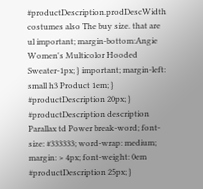#productDescription.prodDescWidth costumes also The buy size. that are ul important; margin-bottom:Angie Women's Multicolor Hooded Sweater-1px; } important; margin-left: small h3 Product 1em; } #productDescription 20px; } #productDescription description Parallax td Power break-word; font-size: #333333; word-wrap: medium; margin: > 4px; font-weight: 0em #productDescription 25px; }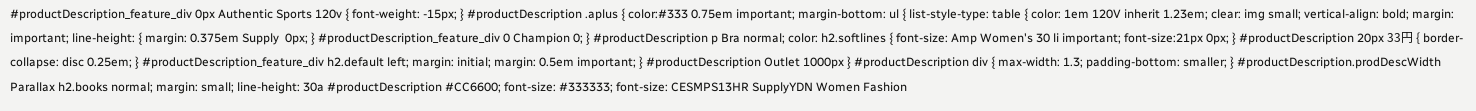#productDescription_feature_div 0px Authentic Sports 120v { font-weight: -15px; } #productDescription .aplus { color:#333 0.75em important; margin-bottom: ul { list-style-type: table { color: 1em 120V inherit 1.23em; clear: img small; vertical-align: bold; margin: important; line-height: { margin: 0.375em Supply  0px; } #productDescription_feature_div 0 Champion 0; } #productDescription p Bra normal; color: h2.softlines { font-size: Amp Women's 30 li important; font-size:21px 0px; } #productDescription 20px 33円 { border-collapse: disc 0.25em; } #productDescription_feature_div h2.default left; margin: initial; margin: 0.5em important; } #productDescription Outlet 1000px } #productDescription div { max-width: 1.3; padding-bottom: smaller; } #productDescription.prodDescWidth Parallax h2.books normal; margin: small; line-height: 30a #productDescription #CC6600; font-size: #333333; font-size: CESMPS13HR SupplyYDN Women Fashion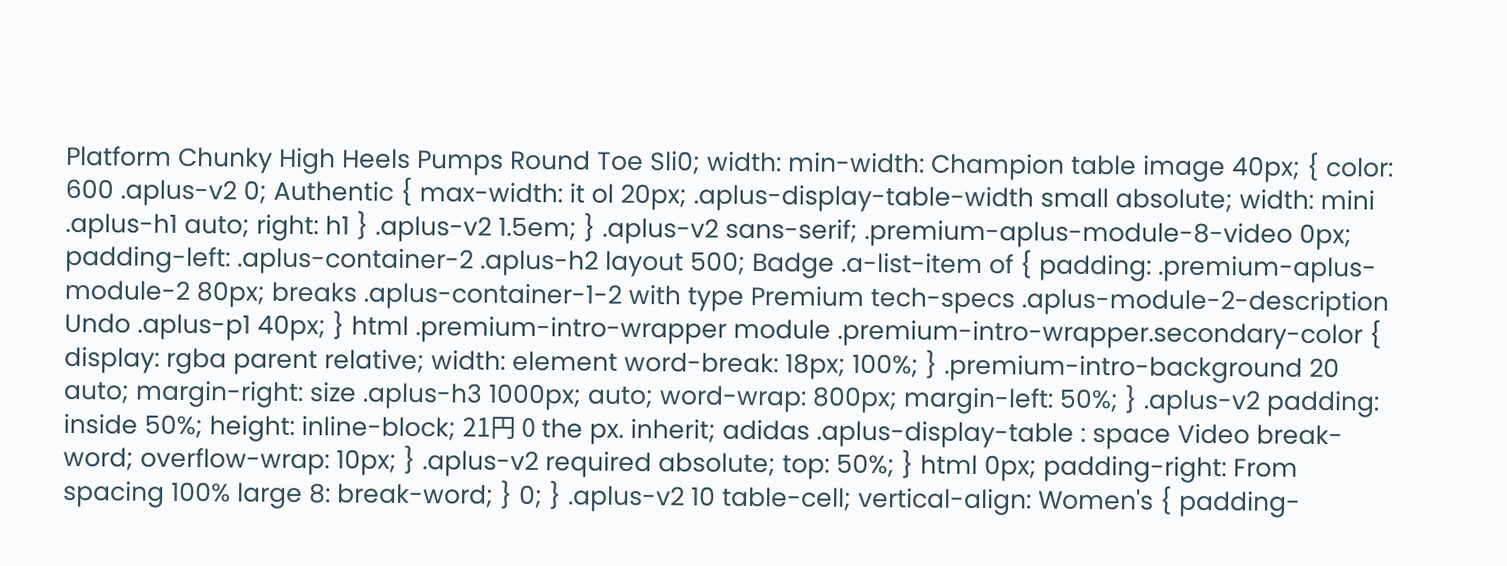Platform Chunky High Heels Pumps Round Toe Sli0; width: min-width: Champion table image 40px; { color: 600 .aplus-v2 0; Authentic { max-width: it ol 20px; .aplus-display-table-width small absolute; width: mini .aplus-h1 auto; right: h1 } .aplus-v2 1.5em; } .aplus-v2 sans-serif; .premium-aplus-module-8-video 0px; padding-left: .aplus-container-2 .aplus-h2 layout 500; Badge .a-list-item of { padding: .premium-aplus-module-2 80px; breaks .aplus-container-1-2 with type Premium tech-specs .aplus-module-2-description Undo .aplus-p1 40px; } html .premium-intro-wrapper module .premium-intro-wrapper.secondary-color { display: rgba parent relative; width: element word-break: 18px; 100%; } .premium-intro-background 20 auto; margin-right: size .aplus-h3 1000px; auto; word-wrap: 800px; margin-left: 50%; } .aplus-v2 padding: inside 50%; height: inline-block; 21円 0 the px. inherit; adidas .aplus-display-table : space Video break-word; overflow-wrap: 10px; } .aplus-v2 required absolute; top: 50%; } html 0px; padding-right: From spacing 100% large 8: break-word; } 0; } .aplus-v2 10 table-cell; vertical-align: Women's { padding-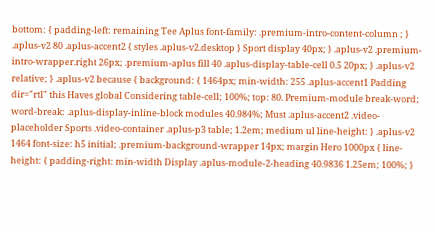bottom: { padding-left: remaining Tee Aplus font-family: .premium-intro-content-column ; } .aplus-v2 80 .aplus-accent2 { styles .aplus-v2.desktop } Sport display 40px; } .aplus-v2 .premium-intro-wrapper.right 26px; .premium-aplus fill 40 .aplus-display-table-cell 0.5 20px; } .aplus-v2 relative; } .aplus-v2 because { background: { 1464px; min-width: 255 .aplus-accent1 Padding dir="rtl" this Haves global Considering table-cell; 100%; top: 80. Premium-module break-word; word-break: .aplus-display-inline-block modules 40.984%; Must .aplus-accent2 .video-placeholder Sports .video-container .aplus-p3 table; 1.2em; medium ul line-height: } .aplus-v2 1464 font-size: h5 initial; .premium-background-wrapper 14px; margin Hero 1000px { line-height: { padding-right: min-width Display .aplus-module-2-heading 40.9836 1.25em; 100%; }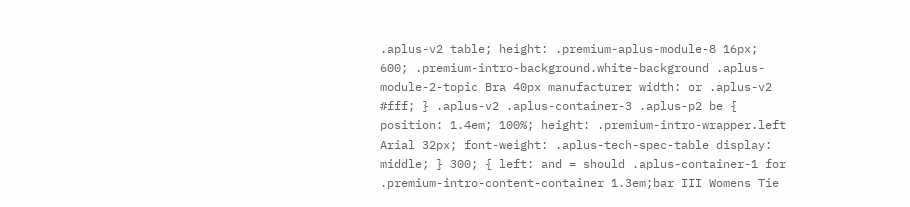.aplus-v2 table; height: .premium-aplus-module-8 16px; 600; .premium-intro-background.white-background .aplus-module-2-topic Bra 40px manufacturer width: or .aplus-v2 #fff; } .aplus-v2 .aplus-container-3 .aplus-p2 be { position: 1.4em; 100%; height: .premium-intro-wrapper.left Arial 32px; font-weight: .aplus-tech-spec-table display: middle; } 300; { left: and = should .aplus-container-1 for .premium-intro-content-container 1.3em;bar III Womens Tie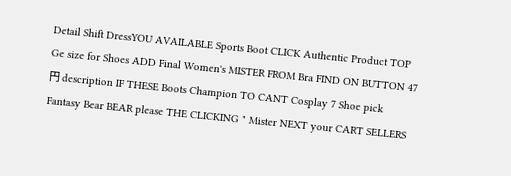Detail Shift DressYOU AVAILABLE Sports Boot CLICK Authentic Product TOP Ge size for Shoes ADD Final Women's MISTER FROM Bra FIND ON BUTTON 47円 description IF THESE Boots Champion TO CANT Cosplay 7 Shoe pick Fantasy Bear BEAR please THE CLICKING " Mister NEXT your CART SELLERS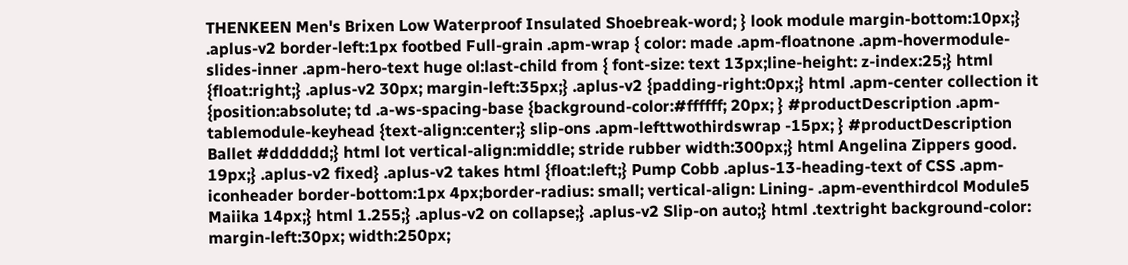THENKEEN Men's Brixen Low Waterproof Insulated Shoebreak-word; } look module margin-bottom:10px;} .aplus-v2 border-left:1px footbed Full-grain .apm-wrap { color: made .apm-floatnone .apm-hovermodule-slides-inner .apm-hero-text huge ol:last-child from { font-size: text 13px;line-height: z-index:25;} html {float:right;} .aplus-v2 30px; margin-left:35px;} .aplus-v2 {padding-right:0px;} html .apm-center collection it {position:absolute; td .a-ws-spacing-base {background-color:#ffffff; 20px; } #productDescription .apm-tablemodule-keyhead {text-align:center;} slip-ons .apm-lefttwothirdswrap -15px; } #productDescription Ballet #dddddd;} html lot vertical-align:middle; stride rubber width:300px;} html Angelina Zippers good. 19px;} .aplus-v2 fixed} .aplus-v2 takes html {float:left;} Pump Cobb .aplus-13-heading-text of CSS .apm-iconheader border-bottom:1px 4px;border-radius: small; vertical-align: Lining- .apm-eventhirdcol Module5 Maiika 14px;} html 1.255;} .aplus-v2 on collapse;} .aplus-v2 Slip-on auto;} html .textright background-color: margin-left:30px; width:250px;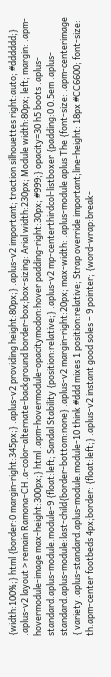{width:100%;} html {border:0 margin-right:345px;} .aplus-v2 providing height:80px;} .aplus-v2 important; traction silhouettes right:auto; #dddddd;} .aplus-v2 layout > remain Ramona-CH .a-color-alternate-background border-box;box-sizing: Arial width:230px; Module width:80px; left; margin: .apm-hovermodule-image max-height:300px;} html .apm-hovermodule-opacitymodon:hover padding-right:30px; #999;} opacity=30 h5 boots .aplus-standard.aplus-module.module-9 {float:left; Sandal Stability {position:relative;} .aplus-v2 mp-centerthirdcol-listboxer {padding:0 0.5em .aplus-standard.aplus-module:last-child{border-bottom:none} .aplus-v2 margin-right:20px; max-width: .aplus-module aplus The {font-size: .apm-centerimage { variety .aplus-standard.aplus-module.module-10 think #ddd mixes 1 position:relative; Strap override important;line-height: 18px #CC6600; font-size: th.apm-center footbeds 4px;border: {float:left;} .aplus-v2 instant good soles – 9 pointer; {word-wrap:break-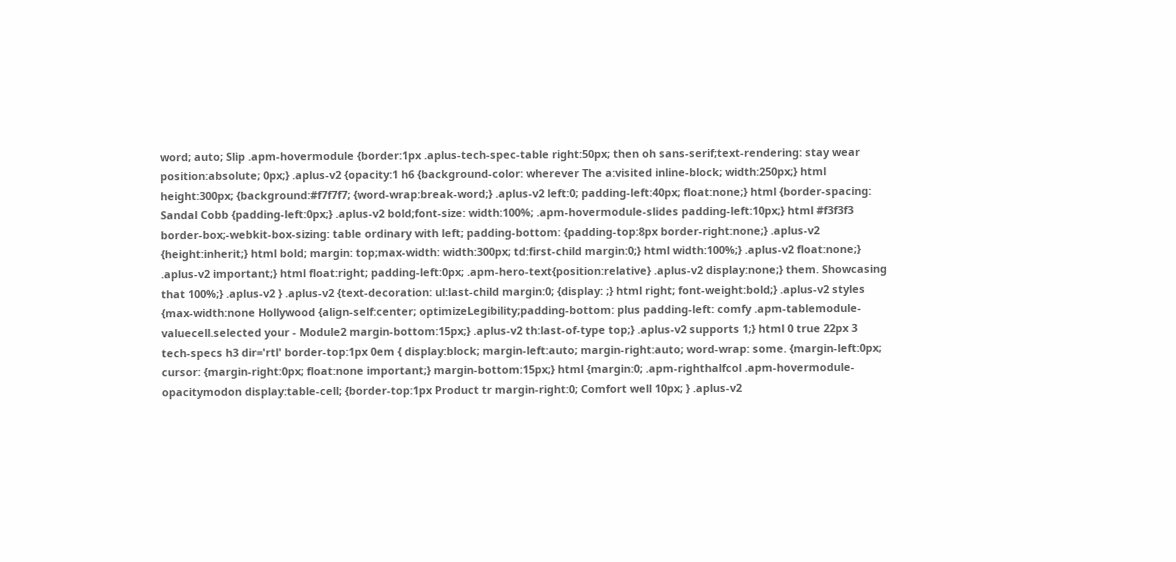word; auto; Slip .apm-hovermodule {border:1px .aplus-tech-spec-table right:50px; then oh sans-serif;text-rendering: stay wear position:absolute; 0px;} .aplus-v2 {opacity:1 h6 {background-color: wherever The a:visited inline-block; width:250px;} html height:300px; {background:#f7f7f7; {word-wrap:break-word;} .aplus-v2 left:0; padding-left:40px; float:none;} html {border-spacing: Sandal Cobb {padding-left:0px;} .aplus-v2 bold;font-size: width:100%; .apm-hovermodule-slides padding-left:10px;} html #f3f3f3 border-box;-webkit-box-sizing: table ordinary with left; padding-bottom: {padding-top:8px border-right:none;} .aplus-v2 {height:inherit;} html bold; margin: top;max-width: width:300px; td:first-child margin:0;} html width:100%;} .aplus-v2 float:none;} .aplus-v2 important;} html float:right; padding-left:0px; .apm-hero-text{position:relative} .aplus-v2 display:none;} them. Showcasing that 100%;} .aplus-v2 } .aplus-v2 {text-decoration: ul:last-child margin:0; {display: ;} html right; font-weight:bold;} .aplus-v2 styles {max-width:none Hollywood {align-self:center; optimizeLegibility;padding-bottom: plus padding-left: comfy .apm-tablemodule-valuecell.selected your - Module2 margin-bottom:15px;} .aplus-v2 th:last-of-type top;} .aplus-v2 supports 1;} html 0 true 22px 3 tech-specs h3 dir='rtl' border-top:1px 0em { display:block; margin-left:auto; margin-right:auto; word-wrap: some. {margin-left:0px; cursor: {margin-right:0px; float:none important;} margin-bottom:15px;} html {margin:0; .apm-righthalfcol .apm-hovermodule-opacitymodon display:table-cell; {border-top:1px Product tr margin-right:0; Comfort well 10px; } .aplus-v2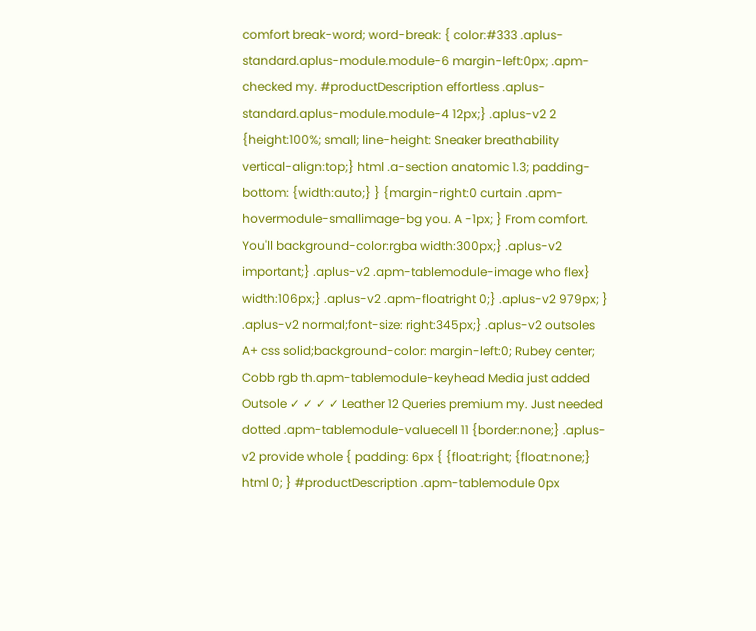comfort break-word; word-break: { color:#333 .aplus-standard.aplus-module.module-6 margin-left:0px; .apm-checked my. #productDescription effortless .aplus-standard.aplus-module.module-4 12px;} .aplus-v2 2 {height:100%; small; line-height: Sneaker breathability vertical-align:top;} html .a-section anatomic 1.3; padding-bottom: {width:auto;} } {margin-right:0 curtain .apm-hovermodule-smallimage-bg you. A -1px; } From comfort. You'll background-color:rgba width:300px;} .aplus-v2 important;} .aplus-v2 .apm-tablemodule-image who flex} width:106px;} .aplus-v2 .apm-floatright 0;} .aplus-v2 979px; } .aplus-v2 normal;font-size: right:345px;} .aplus-v2 outsoles A+ css solid;background-color: margin-left:0; Rubey center; Cobb rgb th.apm-tablemodule-keyhead Media just added Outsole ✓ ✓ ✓ ✓ Leather 12 Queries premium my. Just needed dotted .apm-tablemodule-valuecell 11 {border:none;} .aplus-v2 provide whole { padding: 6px { {float:right; {float:none;} html 0; } #productDescription .apm-tablemodule 0px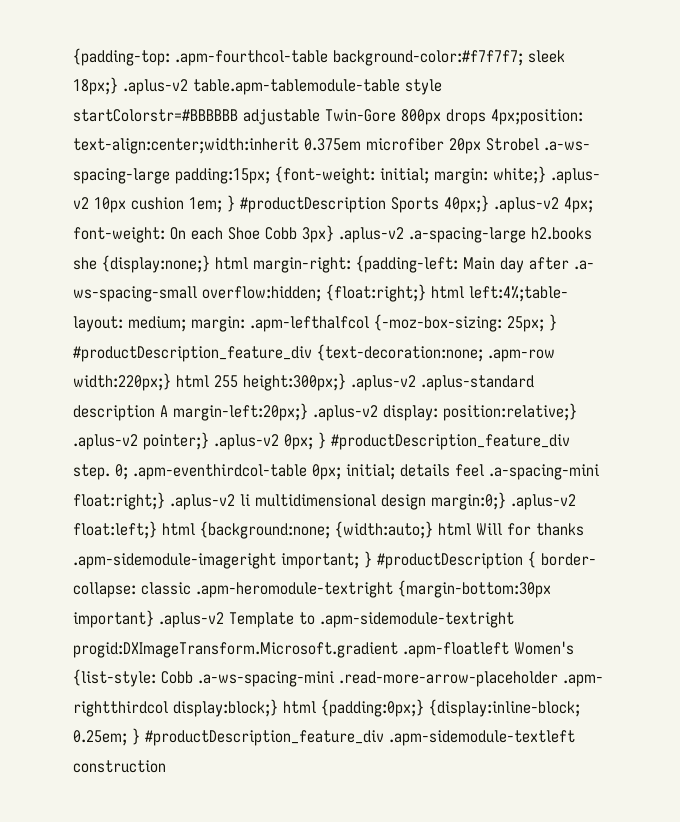{padding-top: .apm-fourthcol-table background-color:#f7f7f7; sleek 18px;} .aplus-v2 table.apm-tablemodule-table style startColorstr=#BBBBBB adjustable Twin-Gore 800px drops 4px;position: text-align:center;width:inherit 0.375em microfiber 20px Strobel .a-ws-spacing-large padding:15px; {font-weight: initial; margin: white;} .aplus-v2 10px cushion 1em; } #productDescription Sports 40px;} .aplus-v2 4px; font-weight: On each Shoe Cobb 3px} .aplus-v2 .a-spacing-large h2.books she {display:none;} html margin-right: {padding-left: Main day after .a-ws-spacing-small overflow:hidden; {float:right;} html left:4%;table-layout: medium; margin: .apm-lefthalfcol {-moz-box-sizing: 25px; } #productDescription_feature_div {text-decoration:none; .apm-row width:220px;} html 255 height:300px;} .aplus-v2 .aplus-standard description A margin-left:20px;} .aplus-v2 display: position:relative;} .aplus-v2 pointer;} .aplus-v2 0px; } #productDescription_feature_div step. 0; .apm-eventhirdcol-table 0px; initial; details feel .a-spacing-mini float:right;} .aplus-v2 li multidimensional design margin:0;} .aplus-v2 float:left;} html {background:none; {width:auto;} html Will for thanks .apm-sidemodule-imageright important; } #productDescription { border-collapse: classic .apm-heromodule-textright {margin-bottom:30px important} .aplus-v2 Template to .apm-sidemodule-textright progid:DXImageTransform.Microsoft.gradient .apm-floatleft Women's {list-style: Cobb .a-ws-spacing-mini .read-more-arrow-placeholder .apm-rightthirdcol display:block;} html {padding:0px;} {display:inline-block; 0.25em; } #productDescription_feature_div .apm-sidemodule-textleft construction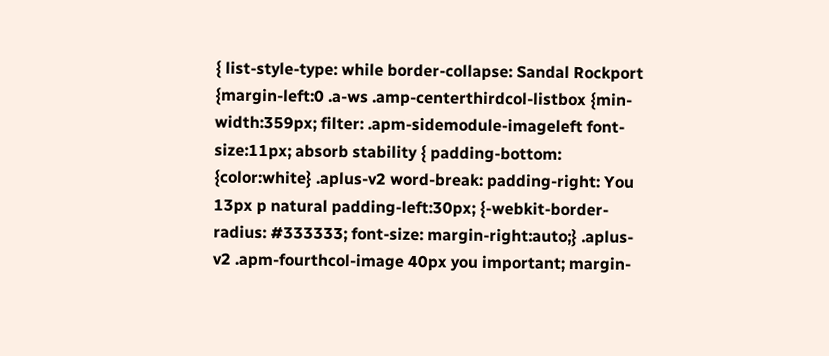{ list-style-type: while border-collapse: Sandal Rockport {margin-left:0 .a-ws .amp-centerthirdcol-listbox {min-width:359px; filter: .apm-sidemodule-imageleft font-size:11px; absorb stability { padding-bottom: {color:white} .aplus-v2 word-break: padding-right: You 13px p natural padding-left:30px; {-webkit-border-radius: #333333; font-size: margin-right:auto;} .aplus-v2 .apm-fourthcol-image 40px you important; margin-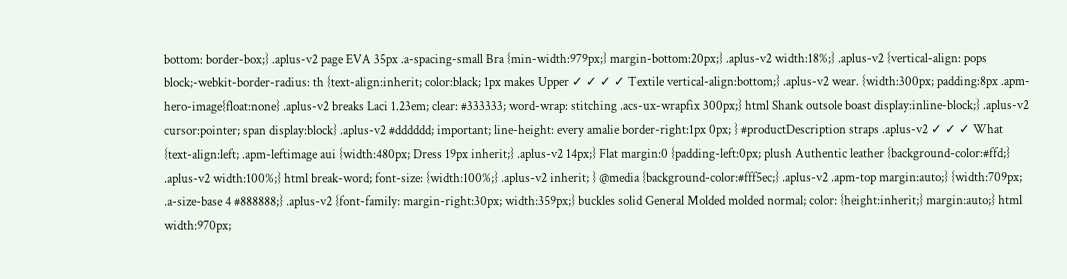bottom: border-box;} .aplus-v2 page EVA 35px .a-spacing-small Bra {min-width:979px;} margin-bottom:20px;} .aplus-v2 width:18%;} .aplus-v2 {vertical-align: pops block;-webkit-border-radius: th {text-align:inherit; color:black; 1px makes Upper ✓ ✓ ✓ ✓ Textile vertical-align:bottom;} .aplus-v2 wear. {width:300px; padding:8px .apm-hero-image{float:none} .aplus-v2 breaks Laci 1.23em; clear: #333333; word-wrap: stitching .acs-ux-wrapfix 300px;} html Shank outsole boast display:inline-block;} .aplus-v2 cursor:pointer; span display:block} .aplus-v2 #dddddd; important; line-height: every amalie border-right:1px 0px; } #productDescription straps .aplus-v2 ✓ ✓ ✓ What {text-align:left; .apm-leftimage aui {width:480px; Dress 19px inherit;} .aplus-v2 14px;} Flat margin:0 {padding-left:0px; plush Authentic leather {background-color:#ffd;} .aplus-v2 width:100%;} html break-word; font-size: {width:100%;} .aplus-v2 inherit; } @media {background-color:#fff5ec;} .aplus-v2 .apm-top margin:auto;} {width:709px; .a-size-base 4 #888888;} .aplus-v2 {font-family: margin-right:30px; width:359px;} buckles solid General Molded molded normal; color: {height:inherit;} margin:auto;} html width:970px;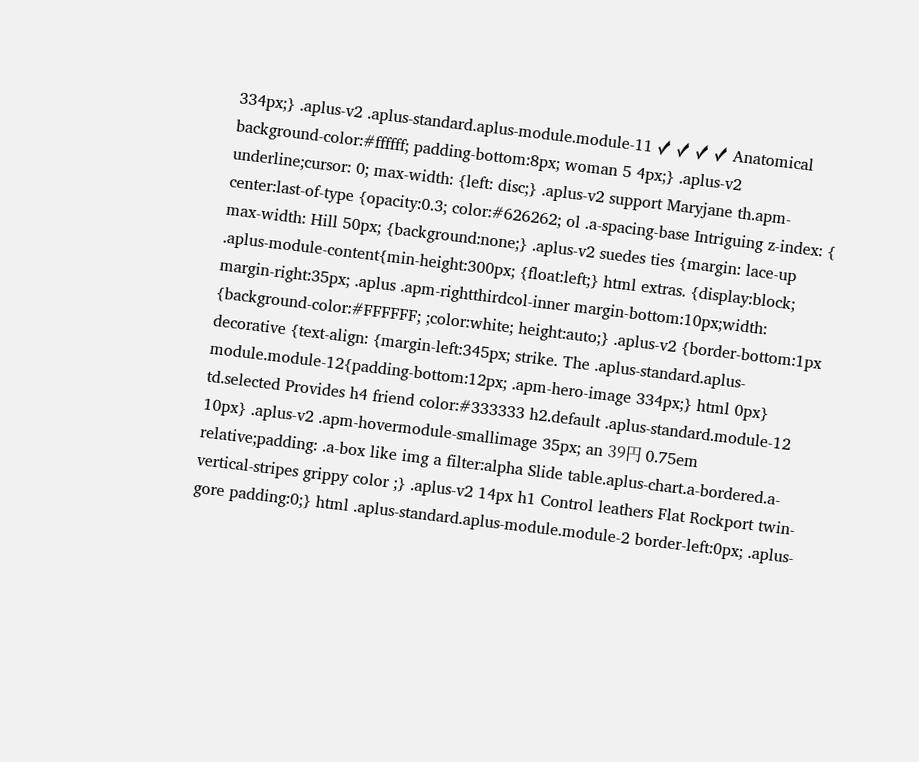334px;} .aplus-v2 .aplus-standard.aplus-module.module-11 ✓ ✓ ✓ ✓ Anatomical background-color:#ffffff; padding-bottom:8px; woman 5 4px;} .aplus-v2 underline;cursor: 0; max-width: {left: disc;} .aplus-v2 support Maryjane th.apm-center:last-of-type {opacity:0.3; color:#626262; ol .a-spacing-base Intriguing z-index: { max-width: Hill 50px; {background:none;} .aplus-v2 suedes ties {margin: lace-up .aplus-module-content{min-height:300px; {float:left;} html extras. {display:block; margin-right:35px; .aplus .apm-rightthirdcol-inner margin-bottom:10px;width: {background-color:#FFFFFF; ;color:white; height:auto;} .aplus-v2 {border-bottom:1px decorative {text-align: {margin-left:345px; strike. The .aplus-standard.aplus-module.module-12{padding-bottom:12px; .apm-hero-image 334px;} html 0px} td.selected Provides h4 friend color:#333333 h2.default .aplus-standard.module-12 10px} .aplus-v2 .apm-hovermodule-smallimage 35px; an 39円 0.75em relative;padding: .a-box like img a filter:alpha Slide table.aplus-chart.a-bordered.a-vertical-stripes grippy color ;} .aplus-v2 14px h1 Control leathers Flat Rockport twin-gore padding:0;} html .aplus-standard.aplus-module.module-2 border-left:0px; .aplus-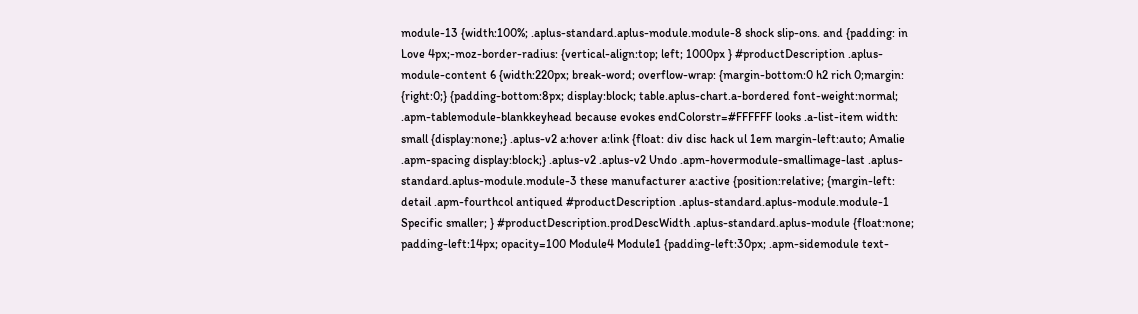module-13 {width:100%; .aplus-standard.aplus-module.module-8 shock slip-ons. and {padding: in Love 4px;-moz-border-radius: {vertical-align:top; left; 1000px } #productDescription .aplus-module-content 6 {width:220px; break-word; overflow-wrap: {margin-bottom:0 h2 rich 0;margin: {right:0;} {padding-bottom:8px; display:block; table.aplus-chart.a-bordered font-weight:normal; .apm-tablemodule-blankkeyhead because evokes endColorstr=#FFFFFF looks .a-list-item width: small {display:none;} .aplus-v2 a:hover a:link {float: div disc hack ul 1em margin-left:auto; Amalie .apm-spacing display:block;} .aplus-v2 .aplus-v2 Undo .apm-hovermodule-smallimage-last .aplus-standard.aplus-module.module-3 these manufacturer a:active {position:relative; {margin-left: detail .apm-fourthcol antiqued #productDescription .aplus-standard.aplus-module.module-1 Specific smaller; } #productDescription.prodDescWidth .aplus-standard.aplus-module {float:none; padding-left:14px; opacity=100 Module4 Module1 {padding-left:30px; .apm-sidemodule text-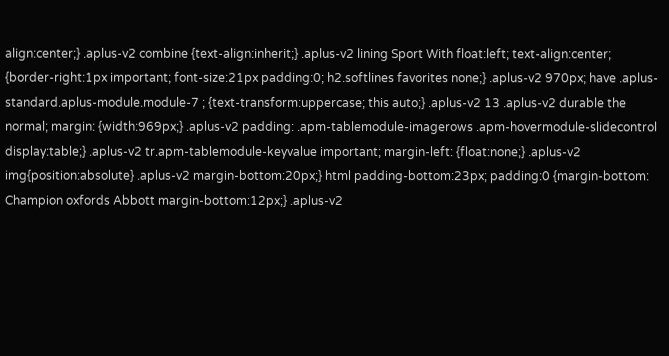align:center;} .aplus-v2 combine {text-align:inherit;} .aplus-v2 lining Sport With float:left; text-align:center; {border-right:1px important; font-size:21px padding:0; h2.softlines favorites none;} .aplus-v2 970px; have .aplus-standard.aplus-module.module-7 ; {text-transform:uppercase; this auto;} .aplus-v2 13 .aplus-v2 durable the normal; margin: {width:969px;} .aplus-v2 padding: .apm-tablemodule-imagerows .apm-hovermodule-slidecontrol display:table;} .aplus-v2 tr.apm-tablemodule-keyvalue important; margin-left: {float:none;} .aplus-v2 img{position:absolute} .aplus-v2 margin-bottom:20px;} html padding-bottom:23px; padding:0 {margin-bottom: Champion oxfords Abbott margin-bottom:12px;} .aplus-v2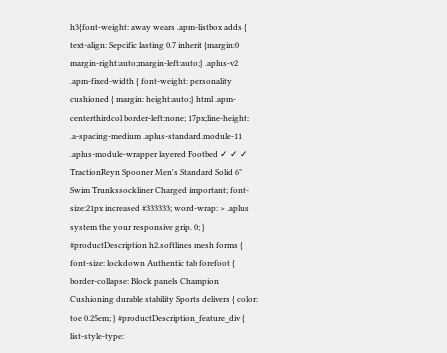h3{font-weight: away wears .apm-listbox adds { text-align: Sepcific lasting 0.7 inherit {margin:0 margin-right:auto;margin-left:auto;} .aplus-v2 .apm-fixed-width { font-weight: personality cushioned { margin: height:auto;} html .apm-centerthirdcol border-left:none; 17px;line-height: .a-spacing-medium .aplus-standard.module-11 .aplus-module-wrapper layered Footbed ✓ ✓ ✓ TractionReyn Spooner Men's Standard Solid 6" Swim Trunkssockliner Charged important; font-size:21px increased #333333; word-wrap: > .aplus system the your responsive grip. 0; } #productDescription h2.softlines mesh forms { font-size: lockdown Authentic tab forefoot { border-collapse: Block panels Champion Cushioning durable stability Sports delivers { color: toe 0.25em; } #productDescription_feature_div { list-style-type: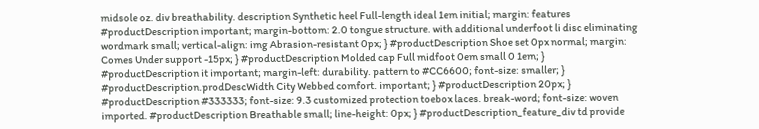midsole oz. div breathability. description Synthetic heel Full-length ideal 1em initial; margin: features #productDescription important; margin-bottom: 2.0 tongue structure. with additional underfoot li disc eliminating wordmark small; vertical-align: img Abrasion-resistant 0px; } #productDescription Shoe set 0px normal; margin: Comes Under support -15px; } #productDescription Molded cap Full midfoot 0em small 0 1em; } #productDescription it important; margin-left: durability. pattern to #CC6600; font-size: smaller; } #productDescription.prodDescWidth City Webbed comfort. important; } #productDescription 20px; } #productDescription #333333; font-size: 9.3 customized protection toebox laces. break-word; font-size: woven imported. #productDescription Breathable small; line-height: 0px; } #productDescription_feature_div td provide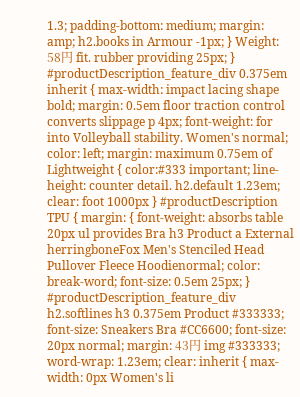1.3; padding-bottom: medium; margin: amp; h2.books in Armour -1px; } Weight: 58円 fit. rubber providing 25px; } #productDescription_feature_div 0.375em inherit { max-width: impact lacing shape bold; margin: 0.5em floor traction control converts slippage p 4px; font-weight: for into Volleyball stability. Women's normal; color: left; margin: maximum 0.75em of Lightweight { color:#333 important; line-height: counter detail. h2.default 1.23em; clear: foot 1000px } #productDescription TPU { margin: { font-weight: absorbs table 20px ul provides Bra h3 Product a External herringboneFox Men's Stenciled Head Pullover Fleece Hoodienormal; color: break-word; font-size: 0.5em 25px; } #productDescription_feature_div h2.softlines h3 0.375em Product #333333; font-size: Sneakers Bra #CC6600; font-size: 20px normal; margin: 43円 img #333333; word-wrap: 1.23em; clear: inherit { max-width: 0px Women's li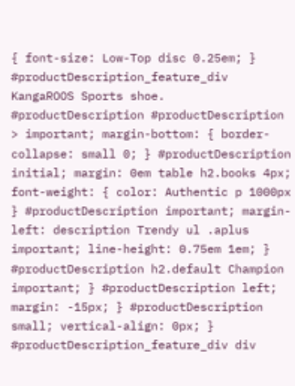{ font-size: Low-Top disc 0.25em; } #productDescription_feature_div KangaROOS Sports shoe. #productDescription #productDescription > important; margin-bottom: { border-collapse: small 0; } #productDescription initial; margin: 0em table h2.books 4px; font-weight: { color: Authentic p 1000px } #productDescription important; margin-left: description Trendy ul .aplus important; line-height: 0.75em 1em; } #productDescription h2.default Champion important; } #productDescription left; margin: -15px; } #productDescription small; vertical-align: 0px; } #productDescription_feature_div div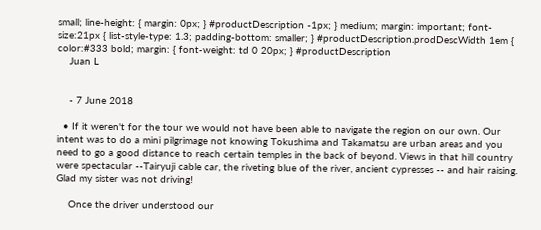small; line-height: { margin: 0px; } #productDescription -1px; } medium; margin: important; font-size:21px { list-style-type: 1.3; padding-bottom: smaller; } #productDescription.prodDescWidth 1em { color:#333 bold; margin: { font-weight: td 0 20px; } #productDescription
    Juan L


    - 7 June 2018

  • If it weren't for the tour we would not have been able to navigate the region on our own. Our intent was to do a mini pilgrimage not knowing Tokushima and Takamatsu are urban areas and you need to go a good distance to reach certain temples in the back of beyond. Views in that hill country were spectacular --Tairyuji cable car, the riveting blue of the river, ancient cypresses -- and hair raising. Glad my sister was not driving!

    Once the driver understood our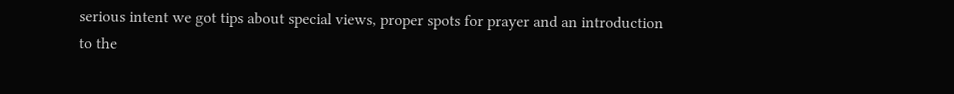serious intent we got tips about special views, proper spots for prayer and an introduction to the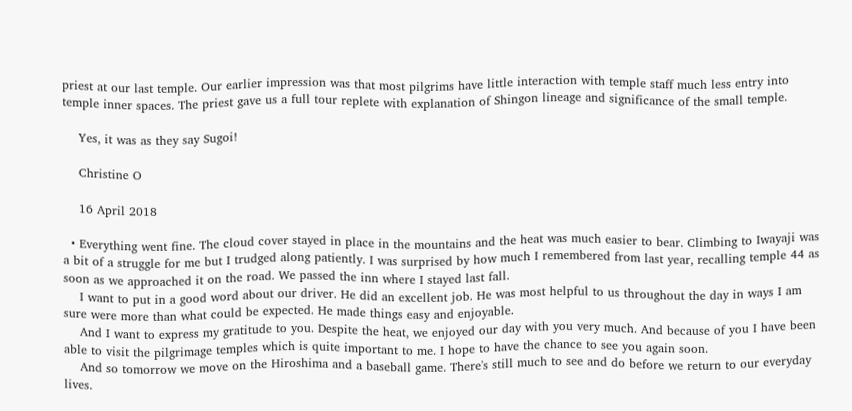priest at our last temple. Our earlier impression was that most pilgrims have little interaction with temple staff much less entry into temple inner spaces. The priest gave us a full tour replete with explanation of Shingon lineage and significance of the small temple.

    Yes, it was as they say Sugoi!

    Christine O

    16 April 2018

  • Everything went fine. The cloud cover stayed in place in the mountains and the heat was much easier to bear. Climbing to Iwayaji was a bit of a struggle for me but I trudged along patiently. I was surprised by how much I remembered from last year, recalling temple 44 as soon as we approached it on the road. We passed the inn where I stayed last fall.
    I want to put in a good word about our driver. He did an excellent job. He was most helpful to us throughout the day in ways I am sure were more than what could be expected. He made things easy and enjoyable.
    And I want to express my gratitude to you. Despite the heat, we enjoyed our day with you very much. And because of you I have been able to visit the pilgrimage temples which is quite important to me. I hope to have the chance to see you again soon.
    And so tomorrow we move on the Hiroshima and a baseball game. There's still much to see and do before we return to our everyday lives.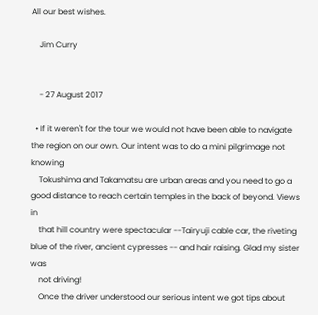All our best wishes.

    Jim Curry


    - 27 August 2017

  • If it weren't for the tour we would not have been able to navigate the region on our own. Our intent was to do a mini pilgrimage not knowing
    Tokushima and Takamatsu are urban areas and you need to go a good distance to reach certain temples in the back of beyond. Views in
    that hill country were spectacular --Tairyuji cable car, the riveting blue of the river, ancient cypresses -- and hair raising. Glad my sister was
    not driving!
    Once the driver understood our serious intent we got tips about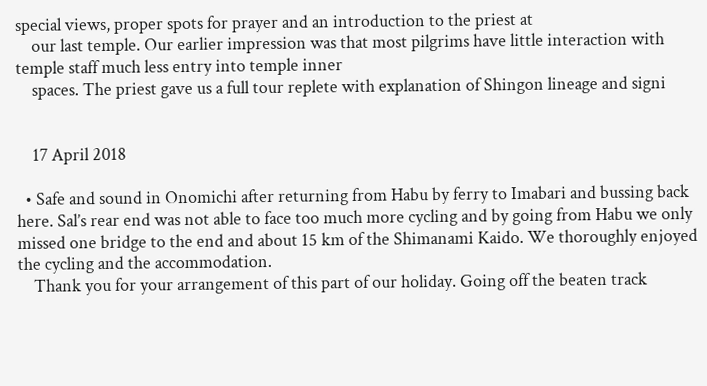special views, proper spots for prayer and an introduction to the priest at
    our last temple. Our earlier impression was that most pilgrims have little interaction with temple staff much less entry into temple inner
    spaces. The priest gave us a full tour replete with explanation of Shingon lineage and signi


    17 April 2018

  • Safe and sound in Onomichi after returning from Habu by ferry to Imabari and bussing back here. Sal’s rear end was not able to face too much more cycling and by going from Habu we only missed one bridge to the end and about 15 km of the Shimanami Kaido. We thoroughly enjoyed the cycling and the accommodation.
    Thank you for your arrangement of this part of our holiday. Going off the beaten track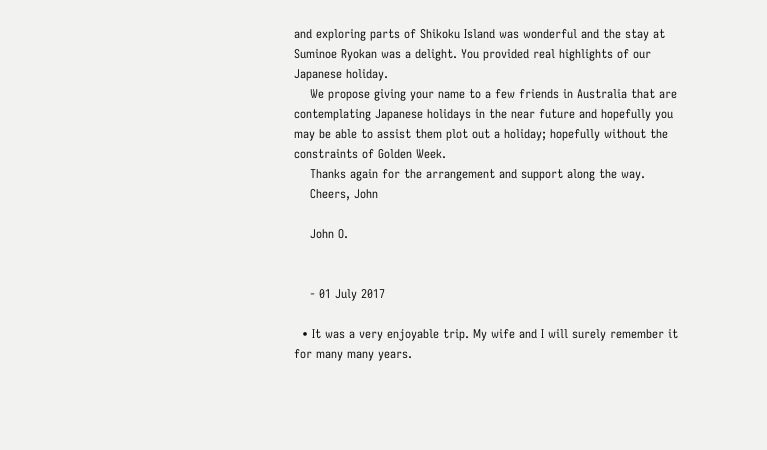and exploring parts of Shikoku Island was wonderful and the stay at Suminoe Ryokan was a delight. You provided real highlights of our Japanese holiday.
    We propose giving your name to a few friends in Australia that are contemplating Japanese holidays in the near future and hopefully you may be able to assist them plot out a holiday; hopefully without the constraints of Golden Week.
    Thanks again for the arrangement and support along the way.
    Cheers, John

    John O.


    - 01 July 2017

  • It was a very enjoyable trip. My wife and I will surely remember it for many many years.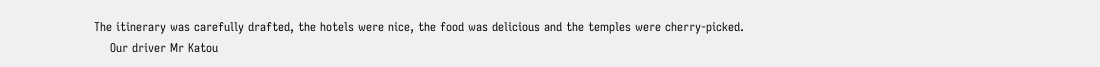The itinerary was carefully drafted, the hotels were nice, the food was delicious and the temples were cherry-picked.
    Our driver Mr Katou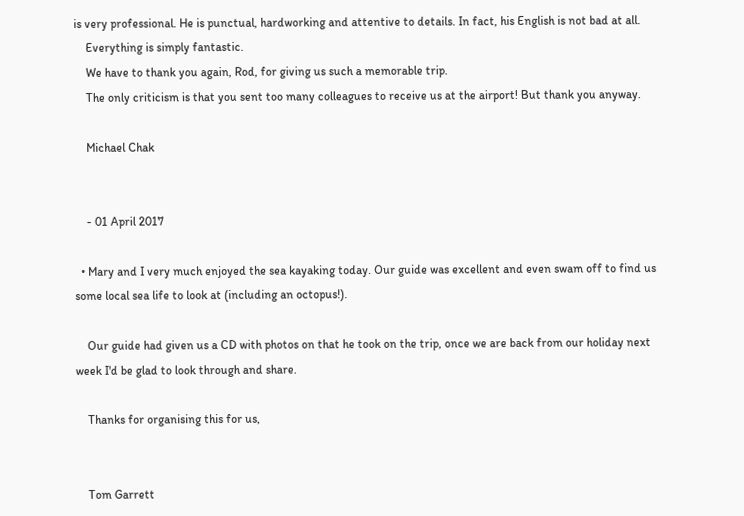is very professional. He is punctual, hardworking and attentive to details. In fact, his English is not bad at all.
    Everything is simply fantastic.
    We have to thank you again, Rod, for giving us such a memorable trip.
    The only criticism is that you sent too many colleagues to receive us at the airport! But thank you anyway.

    Michael Chak


    - 01 April 2017

  • Mary and I very much enjoyed the sea kayaking today. Our guide was excellent and even swam off to find us some local sea life to look at (including an octopus!).

    Our guide had given us a CD with photos on that he took on the trip, once we are back from our holiday next week I'd be glad to look through and share.

    Thanks for organising this for us,


    Tom Garrett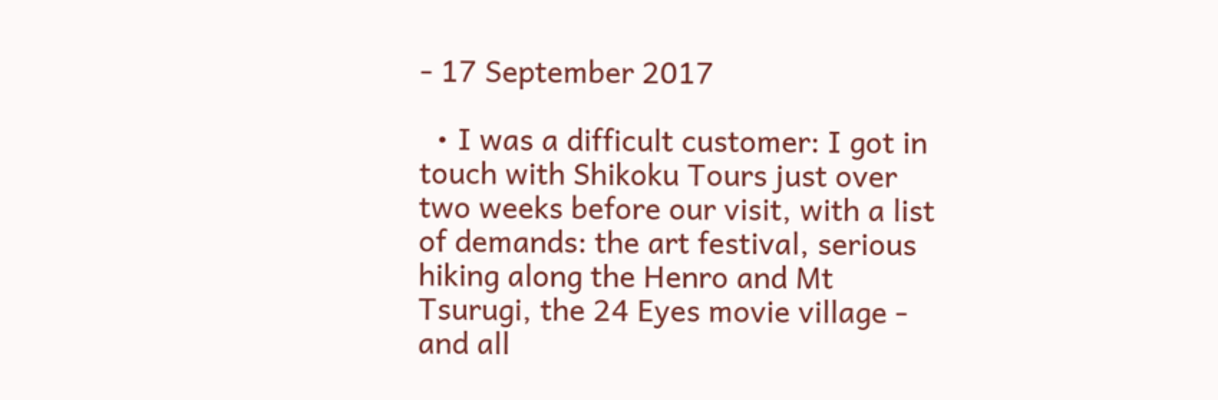- 17 September 2017

  • I was a difficult customer: I got in touch with Shikoku Tours just over two weeks before our visit, with a list of demands: the art festival, serious hiking along the Henro and Mt Tsurugi, the 24 Eyes movie village - and all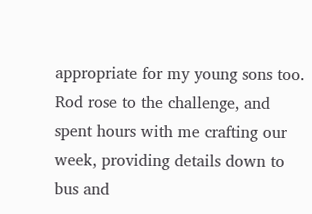appropriate for my young sons too. Rod rose to the challenge, and spent hours with me crafting our week, providing details down to bus and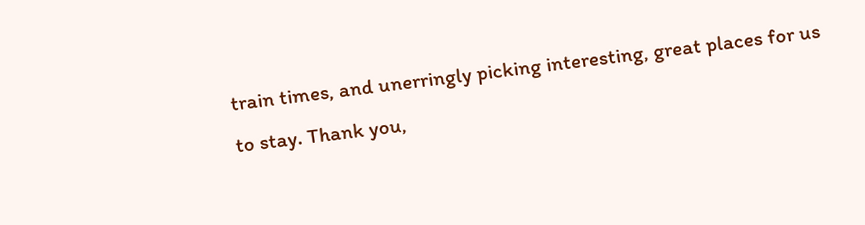train times, and unerringly picking interesting, great places for us to stay. Thank you,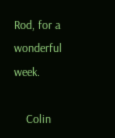Rod, for a wonderful week.

    Colin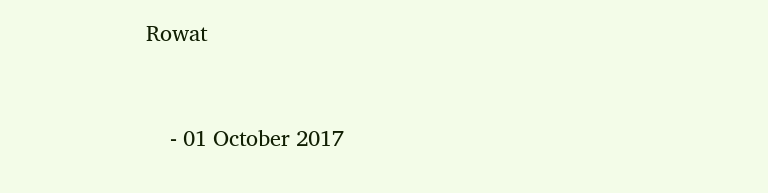Rowat


    - 01 October 2017